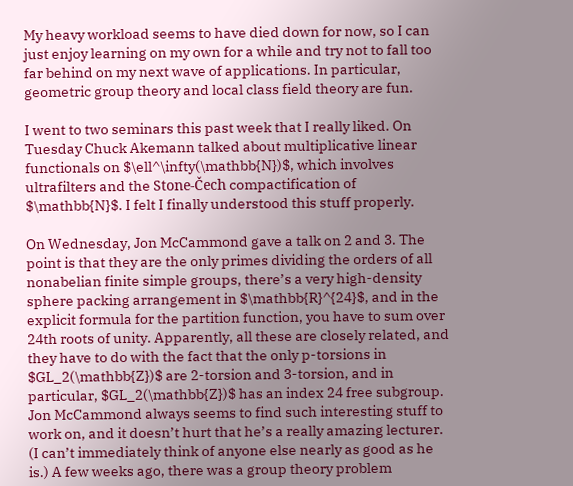My heavy workload seems to have died down for now, so I can just enjoy learning on my own for a while and try not to fall too far behind on my next wave of applications. In particular, geometric group theory and local class field theory are fun.

I went to two seminars this past week that I really liked. On Tuesday Chuck Akemann talked about multiplicative linear functionals on $\ell^\infty(\mathbb{N})$, which involves ultrafilters and the Stone-Čech compactification of $\mathbb{N}$. I felt I finally understood this stuff properly.

On Wednesday, Jon McCammond gave a talk on 2 and 3. The point is that they are the only primes dividing the orders of all nonabelian finite simple groups, there’s a very high-density sphere packing arrangement in $\mathbb{R}^{24}$, and in the explicit formula for the partition function, you have to sum over 24th roots of unity. Apparently, all these are closely related, and they have to do with the fact that the only p-torsions in $GL_2(\mathbb{Z})$ are 2-torsion and 3-torsion, and in particular, $GL_2(\mathbb{Z})$ has an index 24 free subgroup. Jon McCammond always seems to find such interesting stuff to work on, and it doesn’t hurt that he’s a really amazing lecturer. (I can’t immediately think of anyone else nearly as good as he is.) A few weeks ago, there was a group theory problem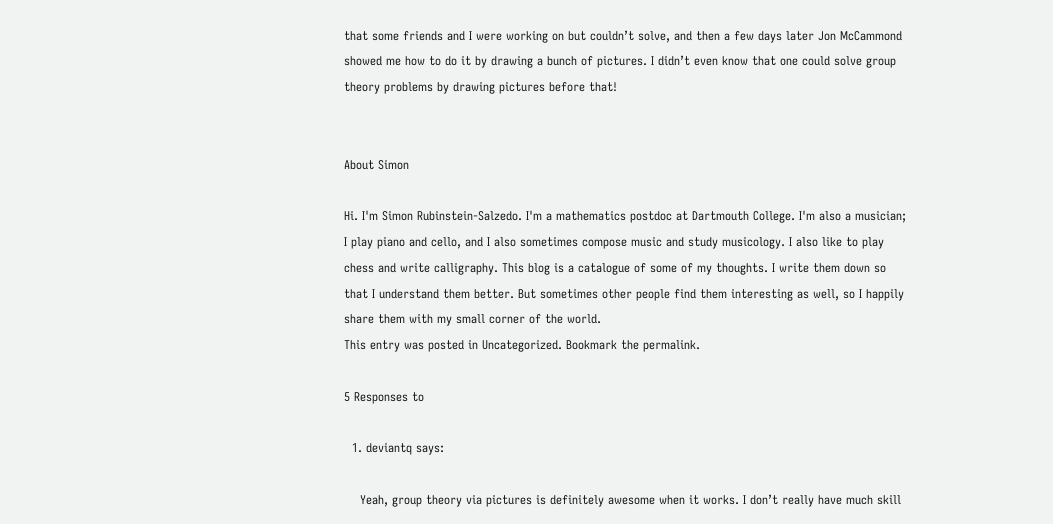that some friends and I were working on but couldn’t solve, and then a few days later Jon McCammond showed me how to do it by drawing a bunch of pictures. I didn’t even know that one could solve group theory problems by drawing pictures before that!


About Simon

Hi. I'm Simon Rubinstein-Salzedo. I'm a mathematics postdoc at Dartmouth College. I'm also a musician; I play piano and cello, and I also sometimes compose music and study musicology. I also like to play chess and write calligraphy. This blog is a catalogue of some of my thoughts. I write them down so that I understand them better. But sometimes other people find them interesting as well, so I happily share them with my small corner of the world.
This entry was posted in Uncategorized. Bookmark the permalink.

5 Responses to

  1. deviantq says:

    Yeah, group theory via pictures is definitely awesome when it works. I don’t really have much skill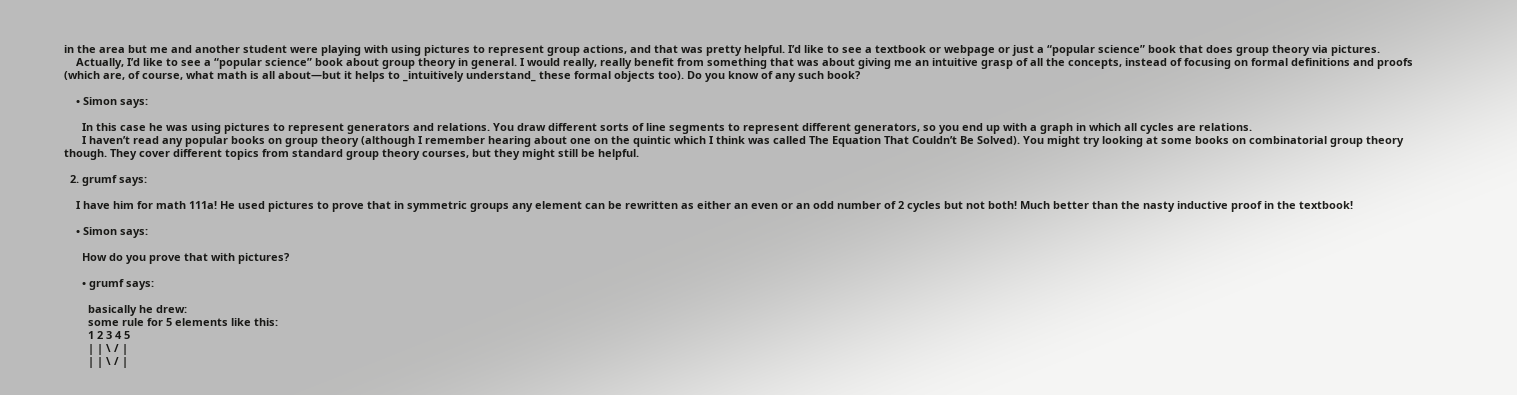in the area but me and another student were playing with using pictures to represent group actions, and that was pretty helpful. I’d like to see a textbook or webpage or just a “popular science” book that does group theory via pictures.
    Actually, I’d like to see a “popular science” book about group theory in general. I would really, really benefit from something that was about giving me an intuitive grasp of all the concepts, instead of focusing on formal definitions and proofs (which are, of course, what math is all about—but it helps to _intuitively understand_ these formal objects too). Do you know of any such book?

    • Simon says:

      In this case he was using pictures to represent generators and relations. You draw different sorts of line segments to represent different generators, so you end up with a graph in which all cycles are relations.
      I haven’t read any popular books on group theory (although I remember hearing about one on the quintic which I think was called The Equation That Couldn’t Be Solved). You might try looking at some books on combinatorial group theory though. They cover different topics from standard group theory courses, but they might still be helpful.

  2. grumf says:

    I have him for math 111a! He used pictures to prove that in symmetric groups any element can be rewritten as either an even or an odd number of 2 cycles but not both! Much better than the nasty inductive proof in the textbook!

    • Simon says:

      How do you prove that with pictures?

      • grumf says:

        basically he drew:
        some rule for 5 elements like this:
        1 2 3 4 5
        | | \ / |
        | | \ / |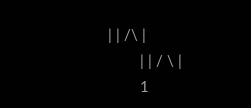| | /\ |
        | | / \ |
        1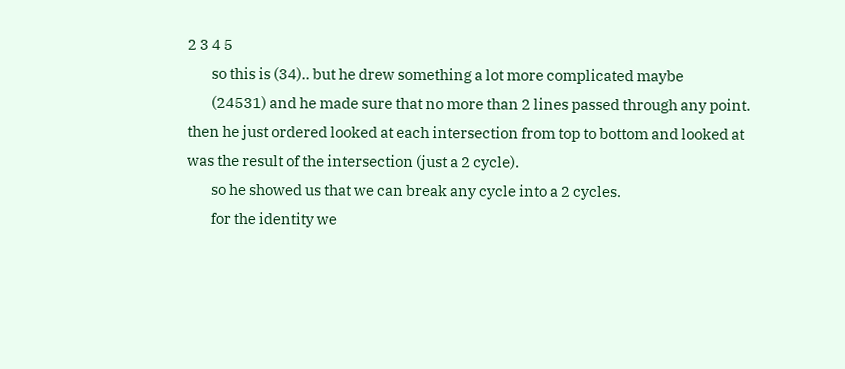2 3 4 5
        so this is (34).. but he drew something a lot more complicated maybe
        (24531) and he made sure that no more than 2 lines passed through any point. then he just ordered looked at each intersection from top to bottom and looked at was the result of the intersection (just a 2 cycle).
        so he showed us that we can break any cycle into a 2 cycles.
        for the identity we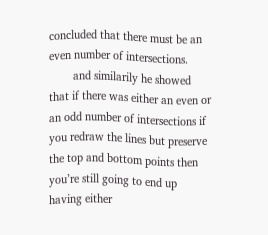concluded that there must be an even number of intersections.
        and similarily he showed that if there was either an even or an odd number of intersections if you redraw the lines but preserve the top and bottom points then you’re still going to end up having either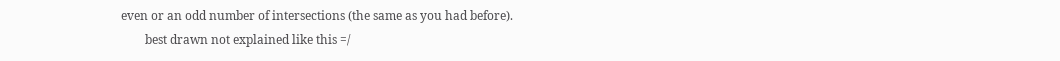even or an odd number of intersections (the same as you had before).
        best drawn not explained like this =/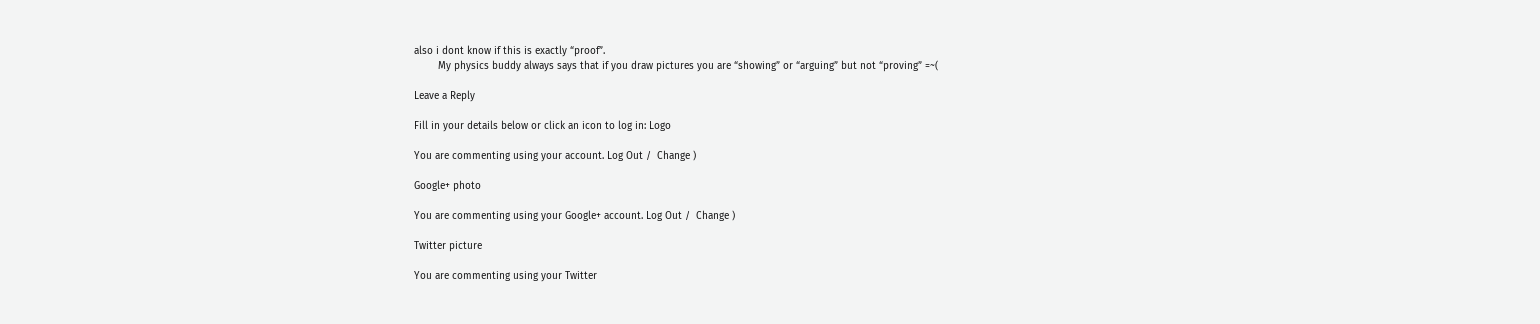also i dont know if this is exactly “proof”.
        My physics buddy always says that if you draw pictures you are “showing” or “arguing” but not “proving” =~(

Leave a Reply

Fill in your details below or click an icon to log in: Logo

You are commenting using your account. Log Out /  Change )

Google+ photo

You are commenting using your Google+ account. Log Out /  Change )

Twitter picture

You are commenting using your Twitter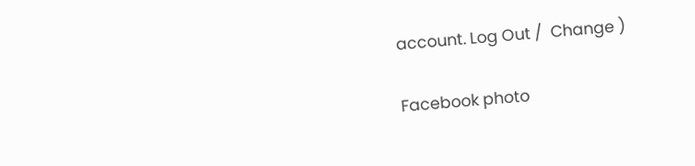account. Log Out /  Change )

Facebook photo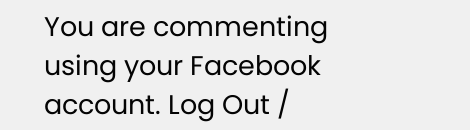You are commenting using your Facebook account. Log Out /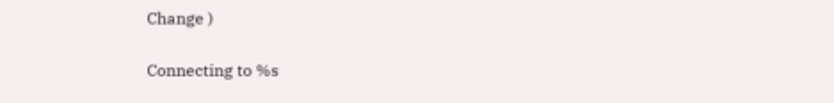Change )


Connecting to %s